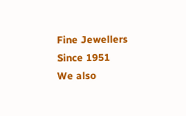Fine Jewellers Since 1951
We also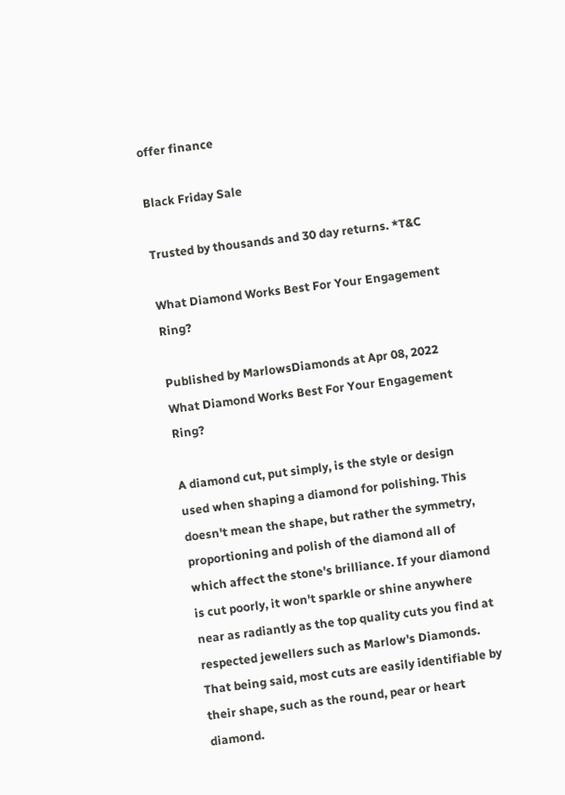offer finance

Black Friday Sale

Trusted by thousands and 30 day returns. *T&C

What Diamond Works Best For Your Engagement Ring?

Published by MarlowsDiamonds at Apr 08, 2022
What Diamond Works Best For Your Engagement Ring?

A diamond cut, put simply, is the style or design used when shaping a diamond for polishing. This doesn't mean the shape, but rather the symmetry, proportioning and polish of the diamond all of which affect the stone's brilliance. If your diamond is cut poorly, it won't sparkle or shine anywhere near as radiantly as the top quality cuts you find at respected jewellers such as Marlow's Diamonds. That being said, most cuts are easily identifiable by their shape, such as the round, pear or heart diamond.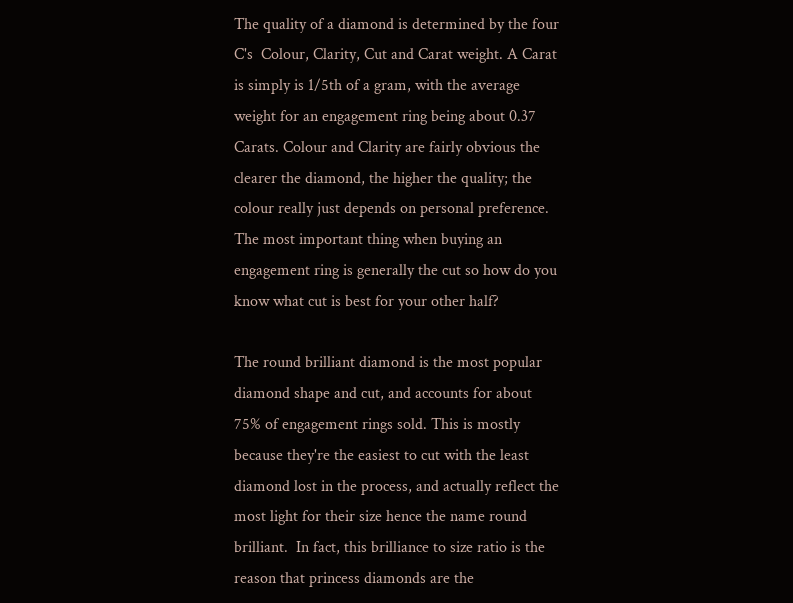The quality of a diamond is determined by the four C's  Colour, Clarity, Cut and Carat weight. A Carat is simply is 1/5th of a gram, with the average weight for an engagement ring being about 0.37 Carats. Colour and Clarity are fairly obvious the clearer the diamond, the higher the quality; the colour really just depends on personal preference. The most important thing when buying an engagement ring is generally the cut so how do you know what cut is best for your other half?

The round brilliant diamond is the most popular diamond shape and cut, and accounts for about 75% of engagement rings sold. This is mostly because they're the easiest to cut with the least diamond lost in the process, and actually reflect the most light for their size hence the name round brilliant.  In fact, this brilliance to size ratio is the reason that princess diamonds are the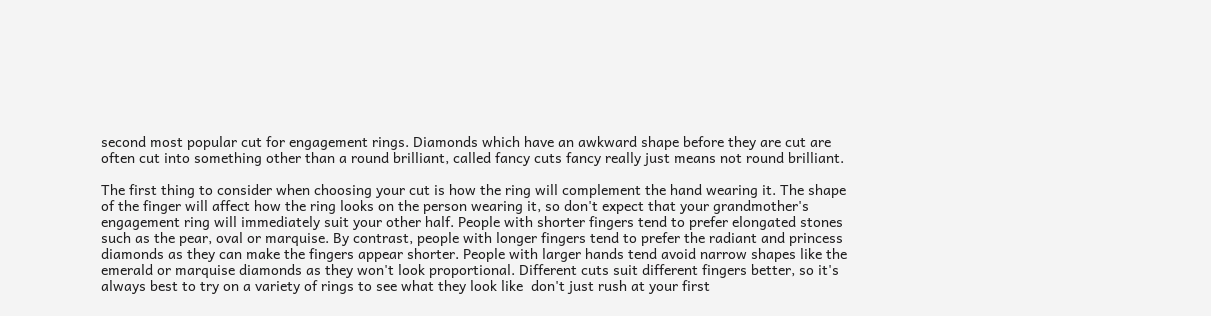second most popular cut for engagement rings. Diamonds which have an awkward shape before they are cut are often cut into something other than a round brilliant, called fancy cuts fancy really just means not round brilliant.

The first thing to consider when choosing your cut is how the ring will complement the hand wearing it. The shape of the finger will affect how the ring looks on the person wearing it, so don't expect that your grandmother's engagement ring will immediately suit your other half. People with shorter fingers tend to prefer elongated stones such as the pear, oval or marquise. By contrast, people with longer fingers tend to prefer the radiant and princess diamonds as they can make the fingers appear shorter. People with larger hands tend avoid narrow shapes like the emerald or marquise diamonds as they won't look proportional. Different cuts suit different fingers better, so it's always best to try on a variety of rings to see what they look like  don't just rush at your first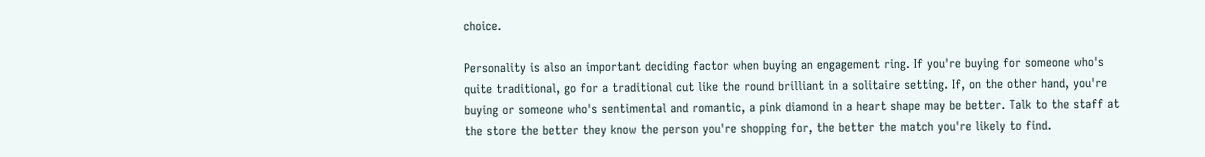choice.

Personality is also an important deciding factor when buying an engagement ring. If you're buying for someone who's quite traditional, go for a traditional cut like the round brilliant in a solitaire setting. If, on the other hand, you're buying or someone who's sentimental and romantic, a pink diamond in a heart shape may be better. Talk to the staff at the store the better they know the person you're shopping for, the better the match you're likely to find.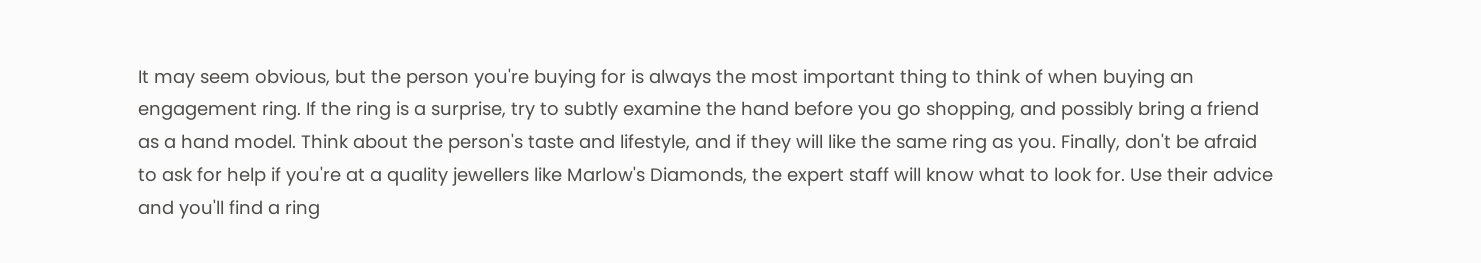It may seem obvious, but the person you're buying for is always the most important thing to think of when buying an engagement ring. If the ring is a surprise, try to subtly examine the hand before you go shopping, and possibly bring a friend as a hand model. Think about the person's taste and lifestyle, and if they will like the same ring as you. Finally, don't be afraid to ask for help if you're at a quality jewellers like Marlow's Diamonds, the expert staff will know what to look for. Use their advice and you'll find a ring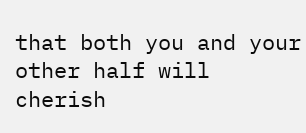that both you and your other half will cherish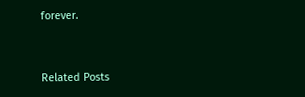forever.


Related Posts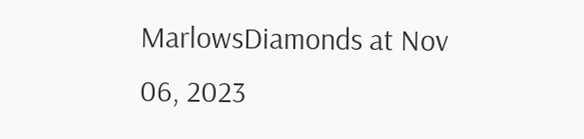MarlowsDiamonds at Nov 06, 2023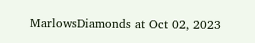MarlowsDiamonds at Oct 02, 2023